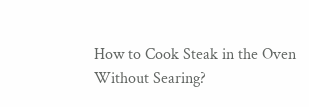How to Cook Steak in the Oven Without Searing?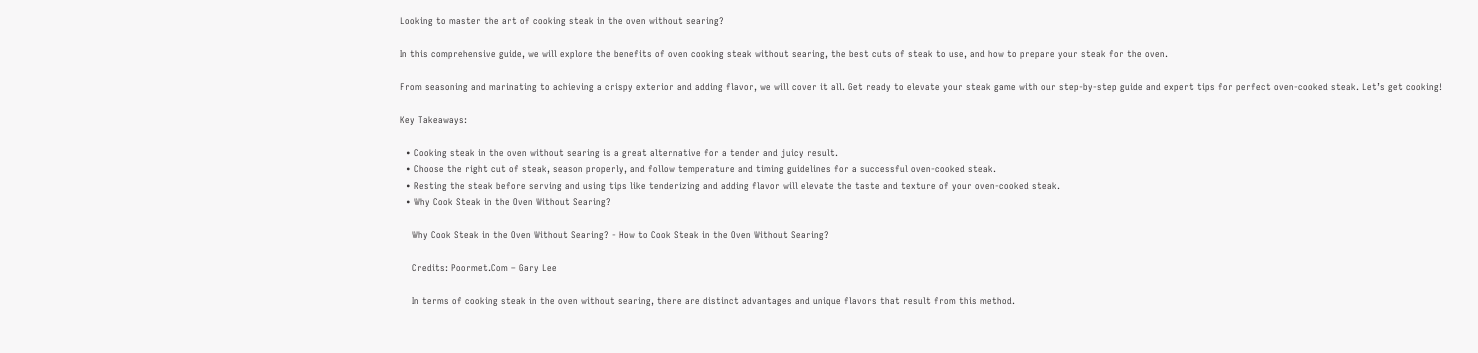Looking to master the art of cooking steak in the oven without searing?

In this comprehensive guide, we will explore the benefits of oven cooking steak without searing, the best cuts of steak to use, and how to prepare your steak for the oven.

From seasoning and marinating to achieving a crispy exterior and adding flavor, we will cover it all. Get ready to elevate your steak game with our step-by-step guide and expert tips for perfect oven-cooked steak. Let’s get cooking!

Key Takeaways:

  • Cooking steak in the oven without searing is a great alternative for a tender and juicy result.
  • Choose the right cut of steak, season properly, and follow temperature and timing guidelines for a successful oven-cooked steak.
  • Resting the steak before serving and using tips like tenderizing and adding flavor will elevate the taste and texture of your oven-cooked steak.
  • Why Cook Steak in the Oven Without Searing?

    Why Cook Steak in the Oven Without Searing? - How to Cook Steak in the Oven Without Searing?

    Credits: Poormet.Com – Gary Lee

    In terms of cooking steak in the oven without searing, there are distinct advantages and unique flavors that result from this method.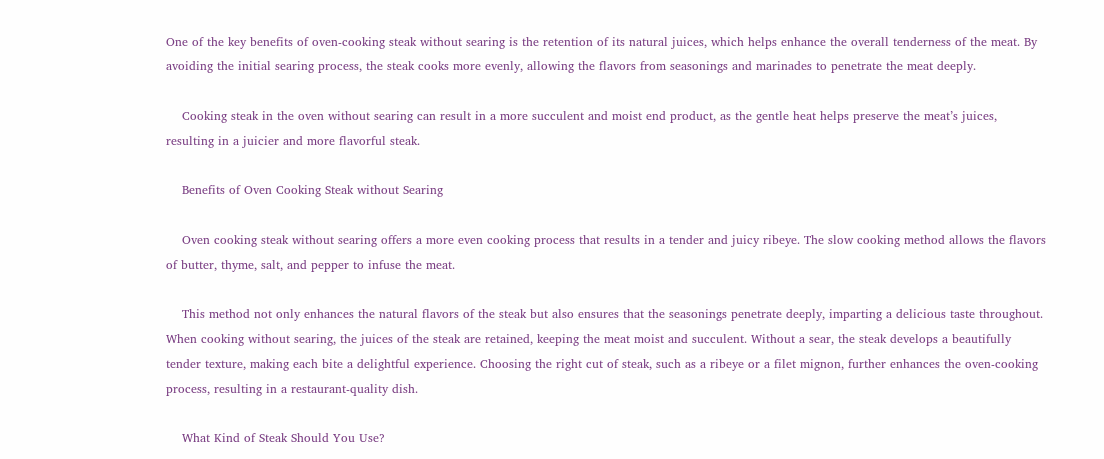One of the key benefits of oven-cooking steak without searing is the retention of its natural juices, which helps enhance the overall tenderness of the meat. By avoiding the initial searing process, the steak cooks more evenly, allowing the flavors from seasonings and marinades to penetrate the meat deeply.

    Cooking steak in the oven without searing can result in a more succulent and moist end product, as the gentle heat helps preserve the meat’s juices, resulting in a juicier and more flavorful steak.

    Benefits of Oven Cooking Steak without Searing

    Oven cooking steak without searing offers a more even cooking process that results in a tender and juicy ribeye. The slow cooking method allows the flavors of butter, thyme, salt, and pepper to infuse the meat.

    This method not only enhances the natural flavors of the steak but also ensures that the seasonings penetrate deeply, imparting a delicious taste throughout. When cooking without searing, the juices of the steak are retained, keeping the meat moist and succulent. Without a sear, the steak develops a beautifully tender texture, making each bite a delightful experience. Choosing the right cut of steak, such as a ribeye or a filet mignon, further enhances the oven-cooking process, resulting in a restaurant-quality dish.

    What Kind of Steak Should You Use?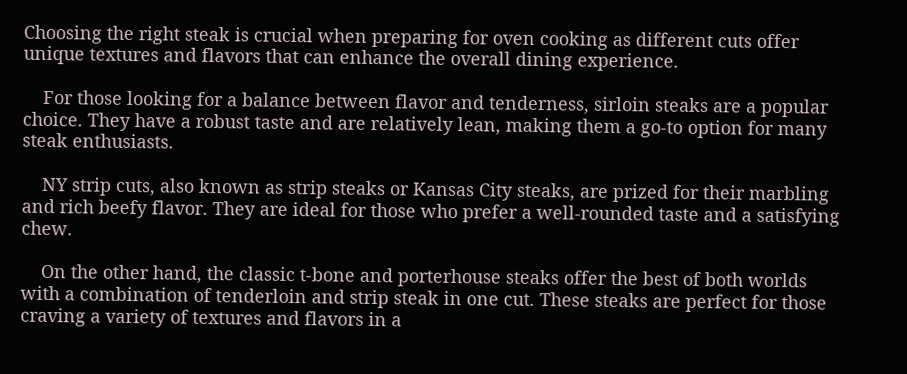Choosing the right steak is crucial when preparing for oven cooking as different cuts offer unique textures and flavors that can enhance the overall dining experience.

    For those looking for a balance between flavor and tenderness, sirloin steaks are a popular choice. They have a robust taste and are relatively lean, making them a go-to option for many steak enthusiasts.

    NY strip cuts, also known as strip steaks or Kansas City steaks, are prized for their marbling and rich beefy flavor. They are ideal for those who prefer a well-rounded taste and a satisfying chew.

    On the other hand, the classic t-bone and porterhouse steaks offer the best of both worlds with a combination of tenderloin and strip steak in one cut. These steaks are perfect for those craving a variety of textures and flavors in a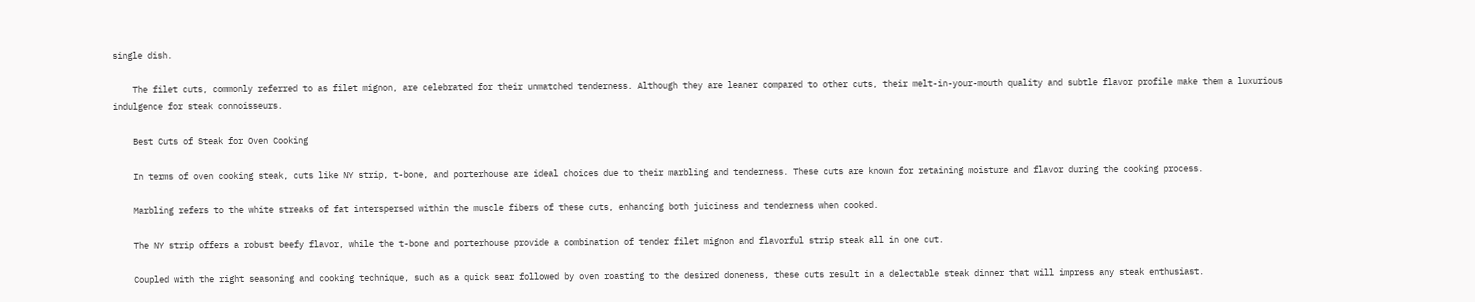single dish.

    The filet cuts, commonly referred to as filet mignon, are celebrated for their unmatched tenderness. Although they are leaner compared to other cuts, their melt-in-your-mouth quality and subtle flavor profile make them a luxurious indulgence for steak connoisseurs.

    Best Cuts of Steak for Oven Cooking

    In terms of oven cooking steak, cuts like NY strip, t-bone, and porterhouse are ideal choices due to their marbling and tenderness. These cuts are known for retaining moisture and flavor during the cooking process.

    Marbling refers to the white streaks of fat interspersed within the muscle fibers of these cuts, enhancing both juiciness and tenderness when cooked.

    The NY strip offers a robust beefy flavor, while the t-bone and porterhouse provide a combination of tender filet mignon and flavorful strip steak all in one cut.

    Coupled with the right seasoning and cooking technique, such as a quick sear followed by oven roasting to the desired doneness, these cuts result in a delectable steak dinner that will impress any steak enthusiast.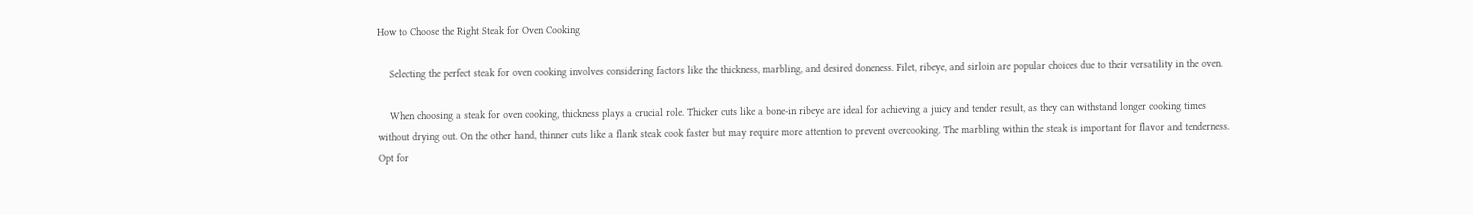How to Choose the Right Steak for Oven Cooking

    Selecting the perfect steak for oven cooking involves considering factors like the thickness, marbling, and desired doneness. Filet, ribeye, and sirloin are popular choices due to their versatility in the oven.

    When choosing a steak for oven cooking, thickness plays a crucial role. Thicker cuts like a bone-in ribeye are ideal for achieving a juicy and tender result, as they can withstand longer cooking times without drying out. On the other hand, thinner cuts like a flank steak cook faster but may require more attention to prevent overcooking. The marbling within the steak is important for flavor and tenderness. Opt for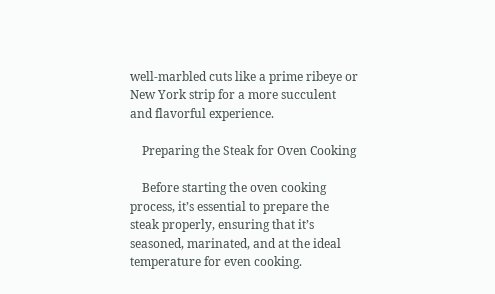well-marbled cuts like a prime ribeye or New York strip for a more succulent and flavorful experience.

    Preparing the Steak for Oven Cooking

    Before starting the oven cooking process, it’s essential to prepare the steak properly, ensuring that it’s seasoned, marinated, and at the ideal temperature for even cooking.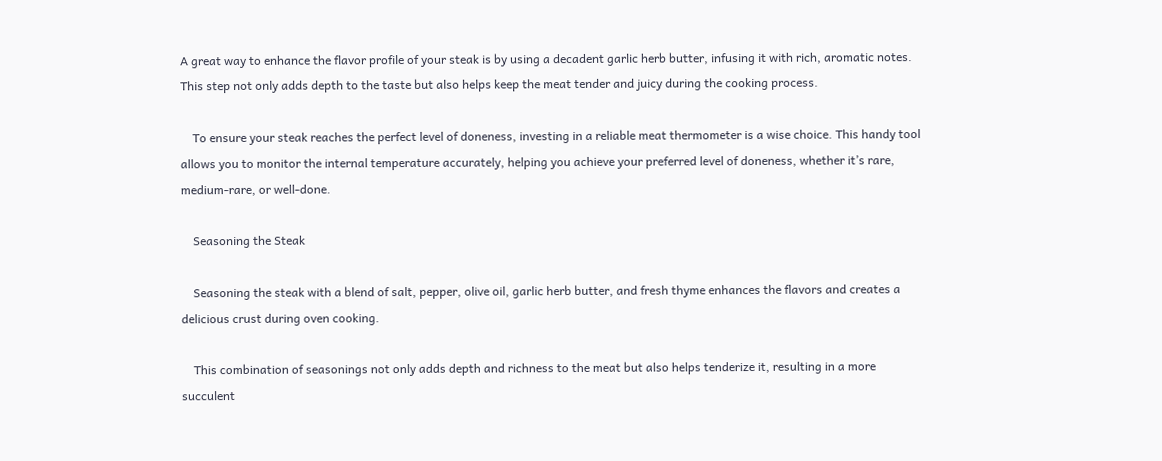A great way to enhance the flavor profile of your steak is by using a decadent garlic herb butter, infusing it with rich, aromatic notes. This step not only adds depth to the taste but also helps keep the meat tender and juicy during the cooking process.

    To ensure your steak reaches the perfect level of doneness, investing in a reliable meat thermometer is a wise choice. This handy tool allows you to monitor the internal temperature accurately, helping you achieve your preferred level of doneness, whether it’s rare, medium-rare, or well-done.

    Seasoning the Steak

    Seasoning the steak with a blend of salt, pepper, olive oil, garlic herb butter, and fresh thyme enhances the flavors and creates a delicious crust during oven cooking.

    This combination of seasonings not only adds depth and richness to the meat but also helps tenderize it, resulting in a more succulent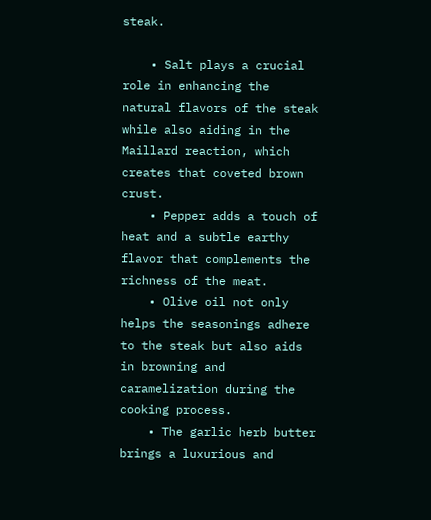steak.

    • Salt plays a crucial role in enhancing the natural flavors of the steak while also aiding in the Maillard reaction, which creates that coveted brown crust.
    • Pepper adds a touch of heat and a subtle earthy flavor that complements the richness of the meat.
    • Olive oil not only helps the seasonings adhere to the steak but also aids in browning and caramelization during the cooking process.
    • The garlic herb butter brings a luxurious and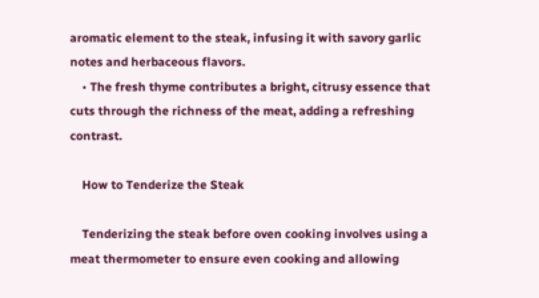aromatic element to the steak, infusing it with savory garlic notes and herbaceous flavors.
    • The fresh thyme contributes a bright, citrusy essence that cuts through the richness of the meat, adding a refreshing contrast.

    How to Tenderize the Steak

    Tenderizing the steak before oven cooking involves using a meat thermometer to ensure even cooking and allowing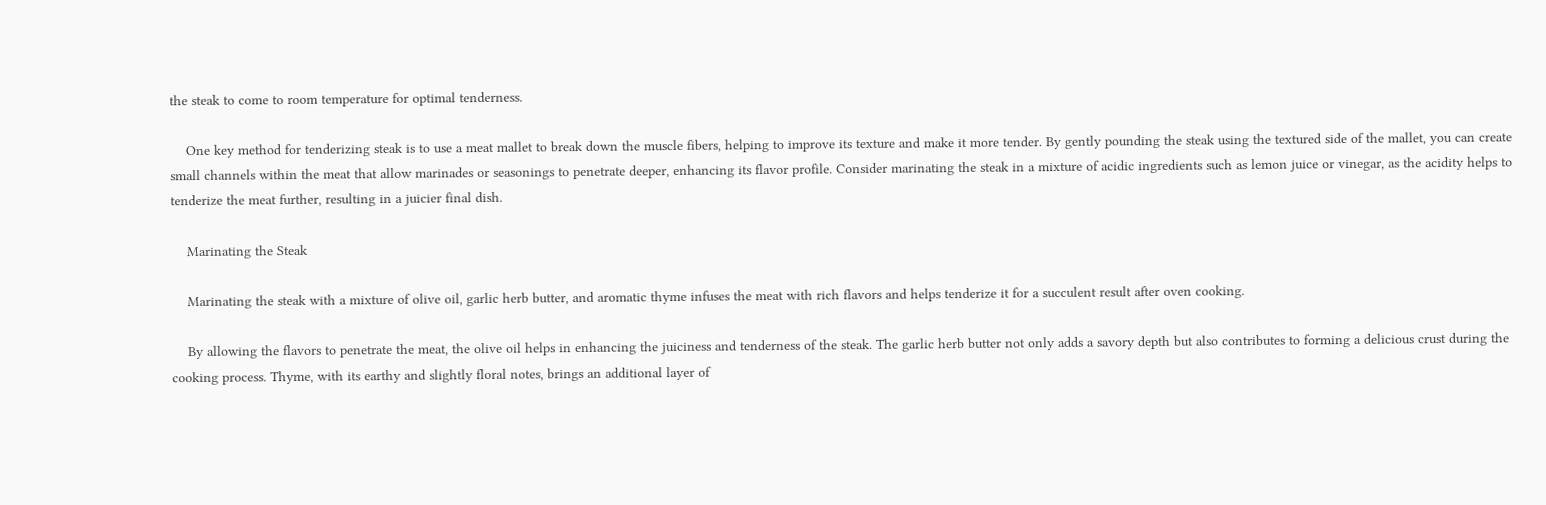the steak to come to room temperature for optimal tenderness.

    One key method for tenderizing steak is to use a meat mallet to break down the muscle fibers, helping to improve its texture and make it more tender. By gently pounding the steak using the textured side of the mallet, you can create small channels within the meat that allow marinades or seasonings to penetrate deeper, enhancing its flavor profile. Consider marinating the steak in a mixture of acidic ingredients such as lemon juice or vinegar, as the acidity helps to tenderize the meat further, resulting in a juicier final dish.

    Marinating the Steak

    Marinating the steak with a mixture of olive oil, garlic herb butter, and aromatic thyme infuses the meat with rich flavors and helps tenderize it for a succulent result after oven cooking.

    By allowing the flavors to penetrate the meat, the olive oil helps in enhancing the juiciness and tenderness of the steak. The garlic herb butter not only adds a savory depth but also contributes to forming a delicious crust during the cooking process. Thyme, with its earthy and slightly floral notes, brings an additional layer of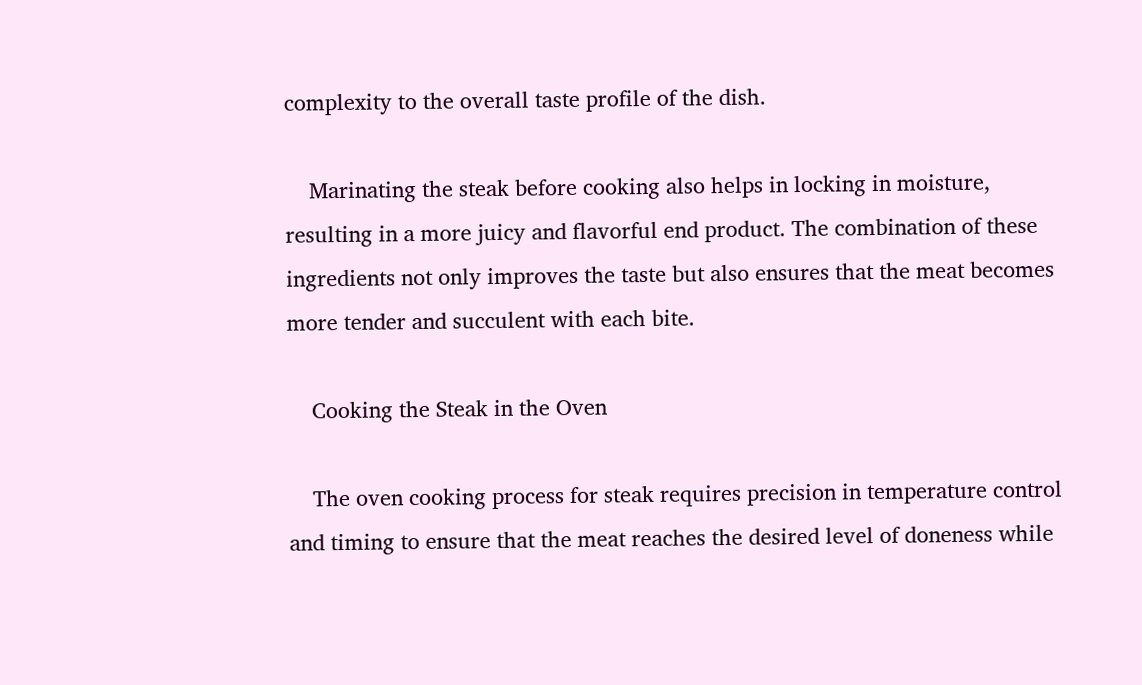complexity to the overall taste profile of the dish.

    Marinating the steak before cooking also helps in locking in moisture, resulting in a more juicy and flavorful end product. The combination of these ingredients not only improves the taste but also ensures that the meat becomes more tender and succulent with each bite.

    Cooking the Steak in the Oven

    The oven cooking process for steak requires precision in temperature control and timing to ensure that the meat reaches the desired level of doneness while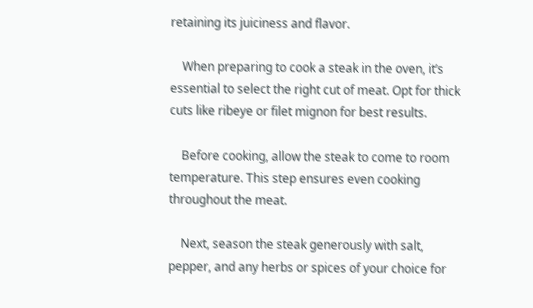retaining its juiciness and flavor.

    When preparing to cook a steak in the oven, it’s essential to select the right cut of meat. Opt for thick cuts like ribeye or filet mignon for best results.

    Before cooking, allow the steak to come to room temperature. This step ensures even cooking throughout the meat.

    Next, season the steak generously with salt, pepper, and any herbs or spices of your choice for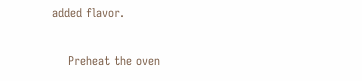added flavor.

    Preheat the oven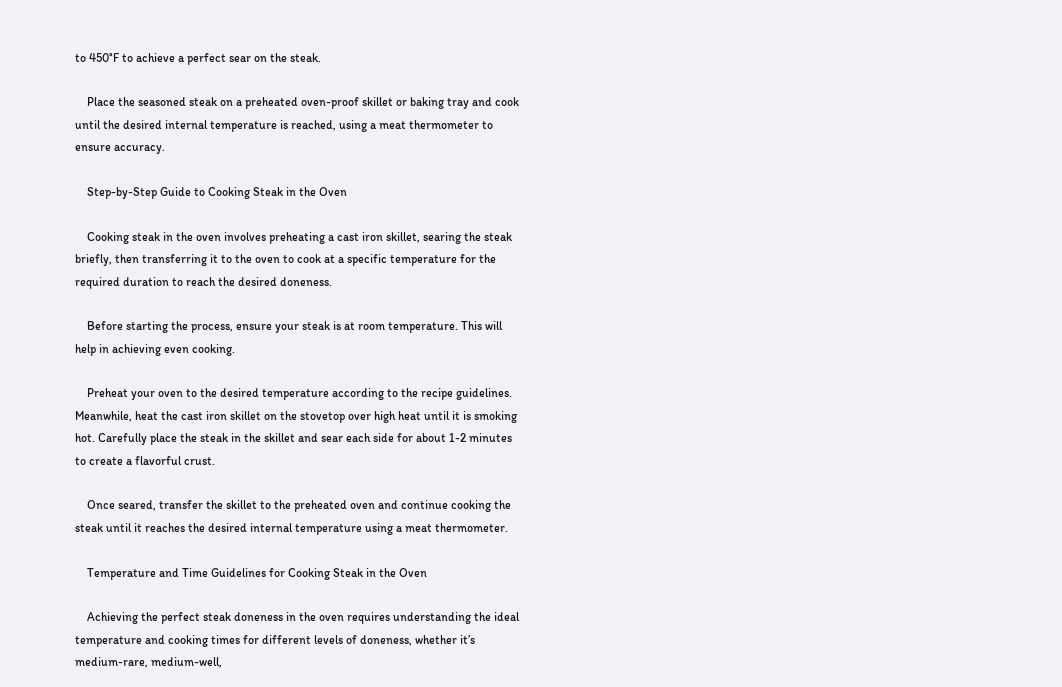to 450°F to achieve a perfect sear on the steak.

    Place the seasoned steak on a preheated oven-proof skillet or baking tray and cook until the desired internal temperature is reached, using a meat thermometer to ensure accuracy.

    Step-by-Step Guide to Cooking Steak in the Oven

    Cooking steak in the oven involves preheating a cast iron skillet, searing the steak briefly, then transferring it to the oven to cook at a specific temperature for the required duration to reach the desired doneness.

    Before starting the process, ensure your steak is at room temperature. This will help in achieving even cooking.

    Preheat your oven to the desired temperature according to the recipe guidelines. Meanwhile, heat the cast iron skillet on the stovetop over high heat until it is smoking hot. Carefully place the steak in the skillet and sear each side for about 1-2 minutes to create a flavorful crust.

    Once seared, transfer the skillet to the preheated oven and continue cooking the steak until it reaches the desired internal temperature using a meat thermometer.

    Temperature and Time Guidelines for Cooking Steak in the Oven

    Achieving the perfect steak doneness in the oven requires understanding the ideal temperature and cooking times for different levels of doneness, whether it’s medium-rare, medium-well,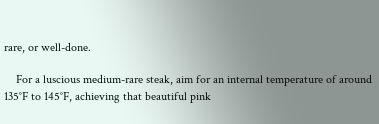rare, or well-done.

    For a luscious medium-rare steak, aim for an internal temperature of around 135°F to 145°F, achieving that beautiful pink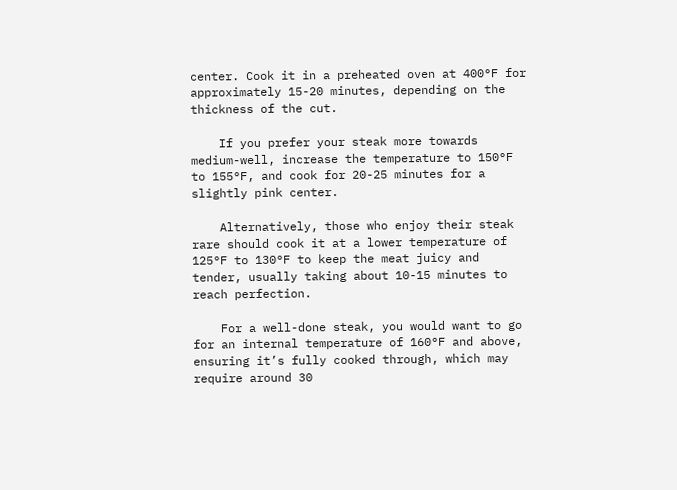center. Cook it in a preheated oven at 400°F for approximately 15-20 minutes, depending on the thickness of the cut.

    If you prefer your steak more towards medium-well, increase the temperature to 150°F to 155°F, and cook for 20-25 minutes for a slightly pink center.

    Alternatively, those who enjoy their steak rare should cook it at a lower temperature of 125°F to 130°F to keep the meat juicy and tender, usually taking about 10-15 minutes to reach perfection.

    For a well-done steak, you would want to go for an internal temperature of 160°F and above, ensuring it’s fully cooked through, which may require around 30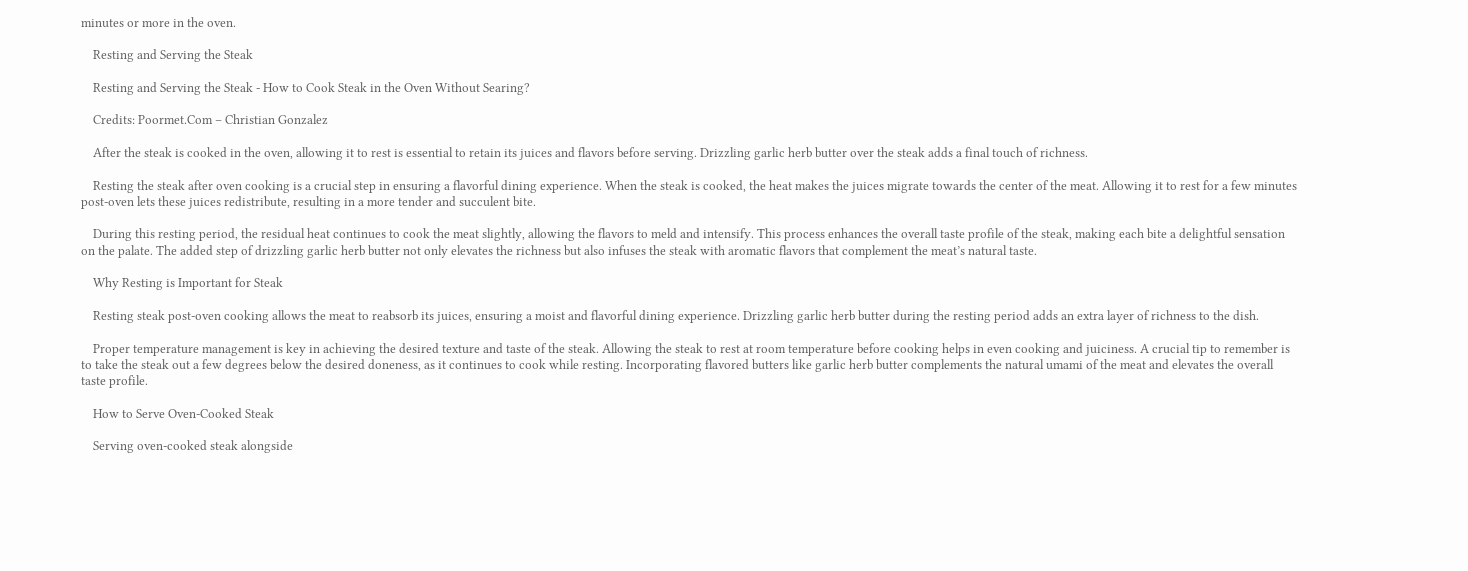minutes or more in the oven.

    Resting and Serving the Steak

    Resting and Serving the Steak - How to Cook Steak in the Oven Without Searing?

    Credits: Poormet.Com – Christian Gonzalez

    After the steak is cooked in the oven, allowing it to rest is essential to retain its juices and flavors before serving. Drizzling garlic herb butter over the steak adds a final touch of richness.

    Resting the steak after oven cooking is a crucial step in ensuring a flavorful dining experience. When the steak is cooked, the heat makes the juices migrate towards the center of the meat. Allowing it to rest for a few minutes post-oven lets these juices redistribute, resulting in a more tender and succulent bite.

    During this resting period, the residual heat continues to cook the meat slightly, allowing the flavors to meld and intensify. This process enhances the overall taste profile of the steak, making each bite a delightful sensation on the palate. The added step of drizzling garlic herb butter not only elevates the richness but also infuses the steak with aromatic flavors that complement the meat’s natural taste.

    Why Resting is Important for Steak

    Resting steak post-oven cooking allows the meat to reabsorb its juices, ensuring a moist and flavorful dining experience. Drizzling garlic herb butter during the resting period adds an extra layer of richness to the dish.

    Proper temperature management is key in achieving the desired texture and taste of the steak. Allowing the steak to rest at room temperature before cooking helps in even cooking and juiciness. A crucial tip to remember is to take the steak out a few degrees below the desired doneness, as it continues to cook while resting. Incorporating flavored butters like garlic herb butter complements the natural umami of the meat and elevates the overall taste profile.

    How to Serve Oven-Cooked Steak

    Serving oven-cooked steak alongside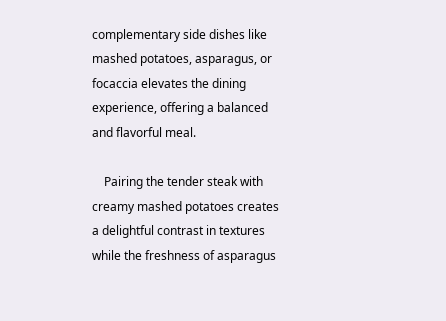complementary side dishes like mashed potatoes, asparagus, or focaccia elevates the dining experience, offering a balanced and flavorful meal.

    Pairing the tender steak with creamy mashed potatoes creates a delightful contrast in textures while the freshness of asparagus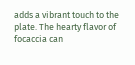adds a vibrant touch to the plate. The hearty flavor of focaccia can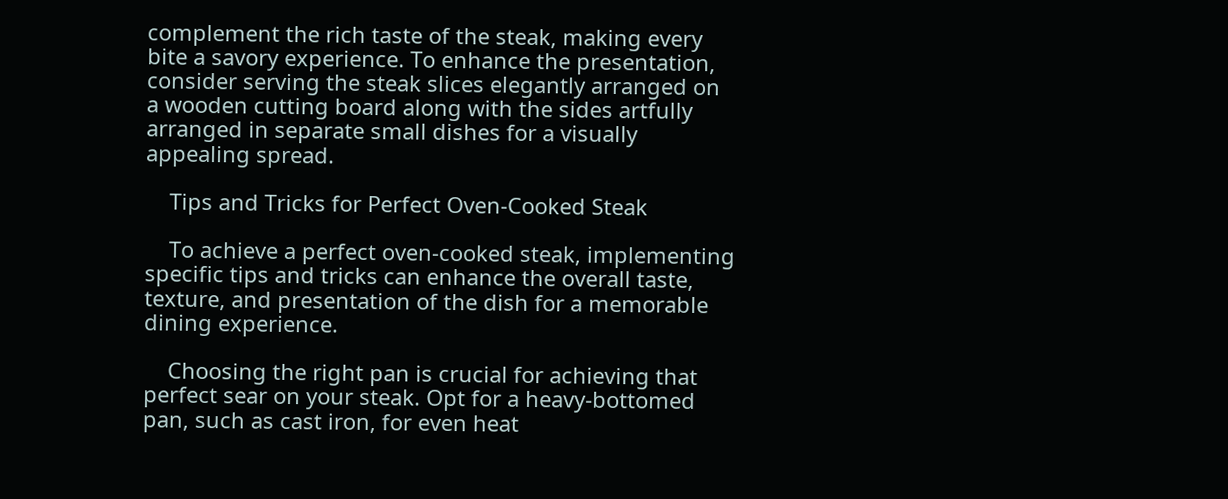complement the rich taste of the steak, making every bite a savory experience. To enhance the presentation, consider serving the steak slices elegantly arranged on a wooden cutting board along with the sides artfully arranged in separate small dishes for a visually appealing spread.

    Tips and Tricks for Perfect Oven-Cooked Steak

    To achieve a perfect oven-cooked steak, implementing specific tips and tricks can enhance the overall taste, texture, and presentation of the dish for a memorable dining experience.

    Choosing the right pan is crucial for achieving that perfect sear on your steak. Opt for a heavy-bottomed pan, such as cast iron, for even heat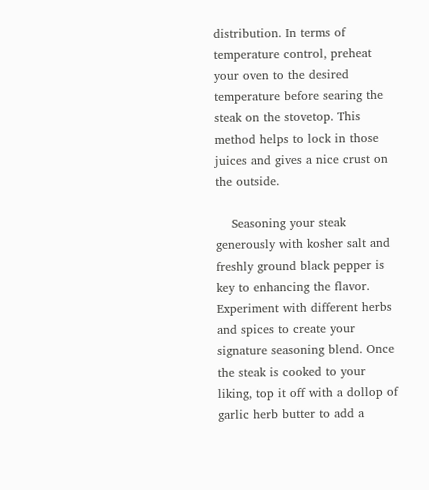distribution. In terms of temperature control, preheat your oven to the desired temperature before searing the steak on the stovetop. This method helps to lock in those juices and gives a nice crust on the outside.

    Seasoning your steak generously with kosher salt and freshly ground black pepper is key to enhancing the flavor. Experiment with different herbs and spices to create your signature seasoning blend. Once the steak is cooked to your liking, top it off with a dollop of garlic herb butter to add a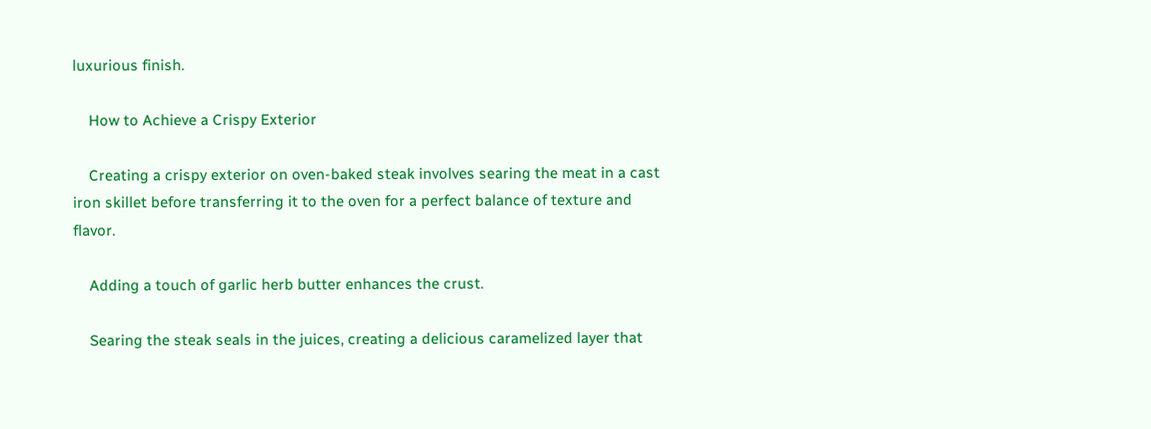luxurious finish.

    How to Achieve a Crispy Exterior

    Creating a crispy exterior on oven-baked steak involves searing the meat in a cast iron skillet before transferring it to the oven for a perfect balance of texture and flavor.

    Adding a touch of garlic herb butter enhances the crust.

    Searing the steak seals in the juices, creating a delicious caramelized layer that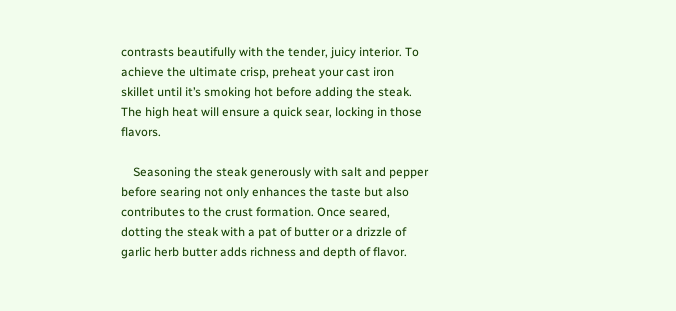contrasts beautifully with the tender, juicy interior. To achieve the ultimate crisp, preheat your cast iron skillet until it’s smoking hot before adding the steak. The high heat will ensure a quick sear, locking in those flavors.

    Seasoning the steak generously with salt and pepper before searing not only enhances the taste but also contributes to the crust formation. Once seared, dotting the steak with a pat of butter or a drizzle of garlic herb butter adds richness and depth of flavor.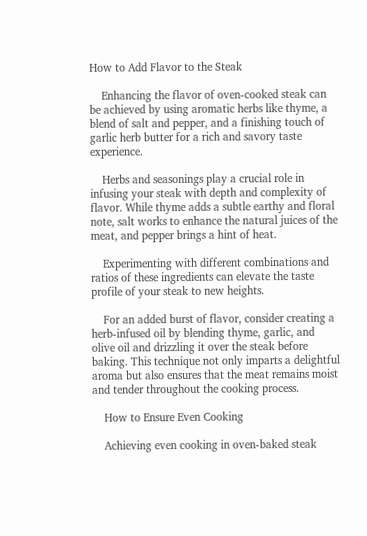How to Add Flavor to the Steak

    Enhancing the flavor of oven-cooked steak can be achieved by using aromatic herbs like thyme, a blend of salt and pepper, and a finishing touch of garlic herb butter for a rich and savory taste experience.

    Herbs and seasonings play a crucial role in infusing your steak with depth and complexity of flavor. While thyme adds a subtle earthy and floral note, salt works to enhance the natural juices of the meat, and pepper brings a hint of heat.

    Experimenting with different combinations and ratios of these ingredients can elevate the taste profile of your steak to new heights.

    For an added burst of flavor, consider creating a herb-infused oil by blending thyme, garlic, and olive oil and drizzling it over the steak before baking. This technique not only imparts a delightful aroma but also ensures that the meat remains moist and tender throughout the cooking process.

    How to Ensure Even Cooking

    Achieving even cooking in oven-baked steak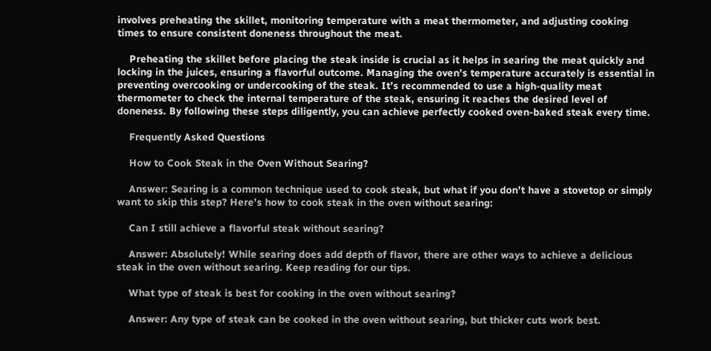involves preheating the skillet, monitoring temperature with a meat thermometer, and adjusting cooking times to ensure consistent doneness throughout the meat.

    Preheating the skillet before placing the steak inside is crucial as it helps in searing the meat quickly and locking in the juices, ensuring a flavorful outcome. Managing the oven’s temperature accurately is essential in preventing overcooking or undercooking of the steak. It’s recommended to use a high-quality meat thermometer to check the internal temperature of the steak, ensuring it reaches the desired level of doneness. By following these steps diligently, you can achieve perfectly cooked oven-baked steak every time.

    Frequently Asked Questions

    How to Cook Steak in the Oven Without Searing?

    Answer: Searing is a common technique used to cook steak, but what if you don’t have a stovetop or simply want to skip this step? Here’s how to cook steak in the oven without searing:

    Can I still achieve a flavorful steak without searing?

    Answer: Absolutely! While searing does add depth of flavor, there are other ways to achieve a delicious steak in the oven without searing. Keep reading for our tips.

    What type of steak is best for cooking in the oven without searing?

    Answer: Any type of steak can be cooked in the oven without searing, but thicker cuts work best.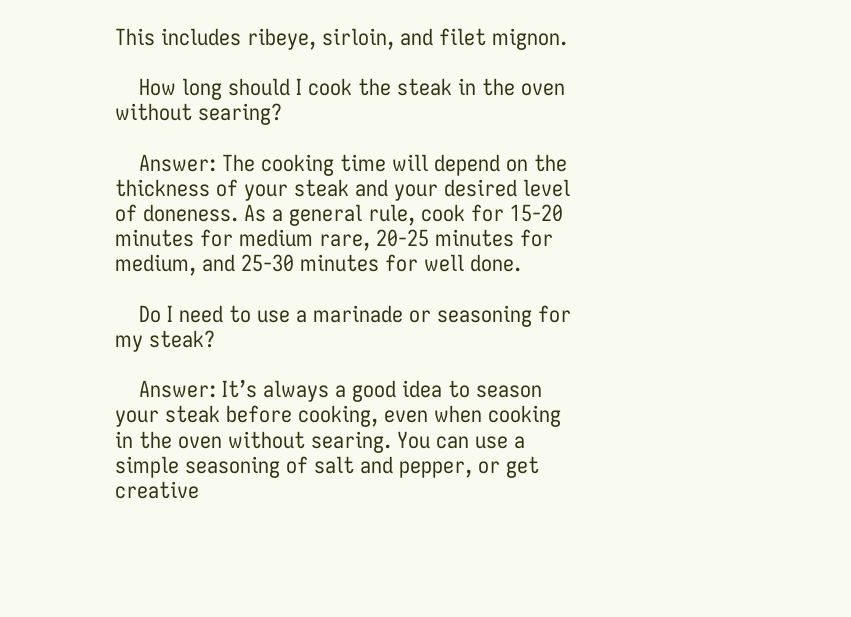This includes ribeye, sirloin, and filet mignon.

    How long should I cook the steak in the oven without searing?

    Answer: The cooking time will depend on the thickness of your steak and your desired level of doneness. As a general rule, cook for 15-20 minutes for medium rare, 20-25 minutes for medium, and 25-30 minutes for well done.

    Do I need to use a marinade or seasoning for my steak?

    Answer: It’s always a good idea to season your steak before cooking, even when cooking in the oven without searing. You can use a simple seasoning of salt and pepper, or get creative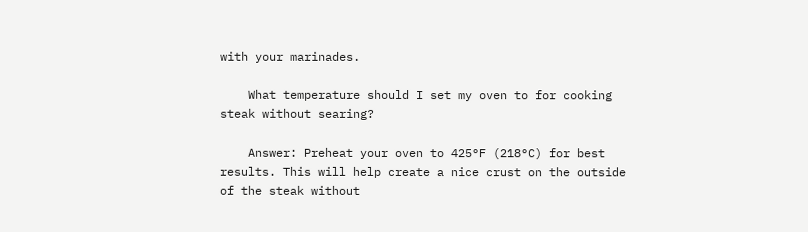with your marinades.

    What temperature should I set my oven to for cooking steak without searing?

    Answer: Preheat your oven to 425°F (218°C) for best results. This will help create a nice crust on the outside of the steak without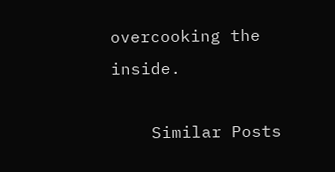overcooking the inside.

    Similar Posts